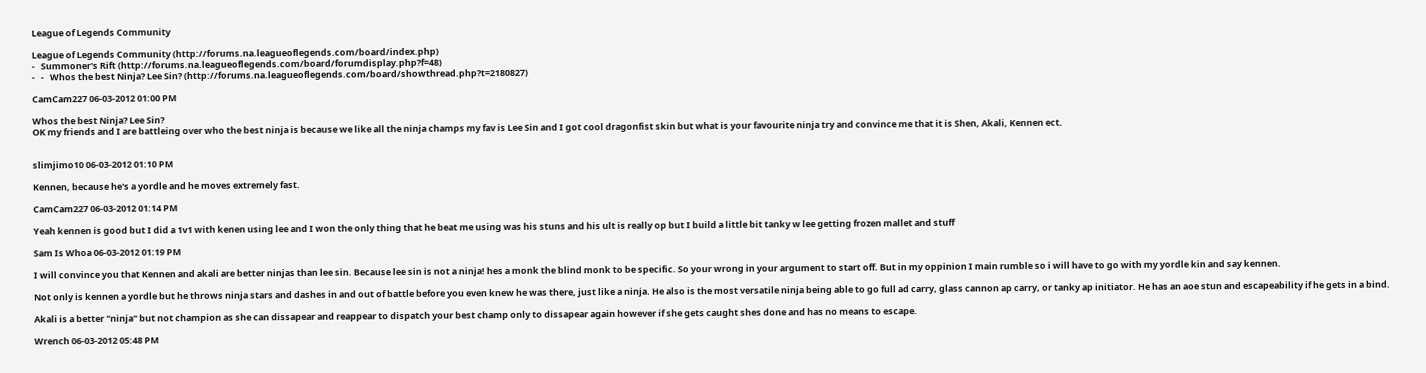League of Legends Community

League of Legends Community (http://forums.na.leagueoflegends.com/board/index.php)
-   Summoner's Rift (http://forums.na.leagueoflegends.com/board/forumdisplay.php?f=48)
-   -   Whos the best Ninja? Lee Sin? (http://forums.na.leagueoflegends.com/board/showthread.php?t=2180827)

CamCam227 06-03-2012 01:00 PM

Whos the best Ninja? Lee Sin?
OK my friends and I are battleing over who the best ninja is because we like all the ninja champs my fav is Lee Sin and I got cool dragonfist skin but what is your favourite ninja try and convince me that it is Shen, Akali, Kennen ect.


slimjimo10 06-03-2012 01:10 PM

Kennen, because he's a yordle and he moves extremely fast.

CamCam227 06-03-2012 01:14 PM

Yeah kennen is good but I did a 1v1 with kenen using lee and I won the only thing that he beat me using was his stuns and his ult is really op but I build a little bit tanky w lee getting frozen mallet and stuff

Sam Is Whoa 06-03-2012 01:19 PM

I will convince you that Kennen and akali are better ninjas than lee sin. Because lee sin is not a ninja! hes a monk the blind monk to be specific. So your wrong in your argument to start off. But in my oppinion I main rumble so i will have to go with my yordle kin and say kennen.

Not only is kennen a yordle but he throws ninja stars and dashes in and out of battle before you even knew he was there, just like a ninja. He also is the most versatile ninja being able to go full ad carry, glass cannon ap carry, or tanky ap initiator. He has an aoe stun and escapeability if he gets in a bind.

Akali is a better "ninja" but not champion as she can dissapear and reappear to dispatch your best champ only to dissapear again however if she gets caught shes done and has no means to escape.

Wrench 06-03-2012 05:48 PM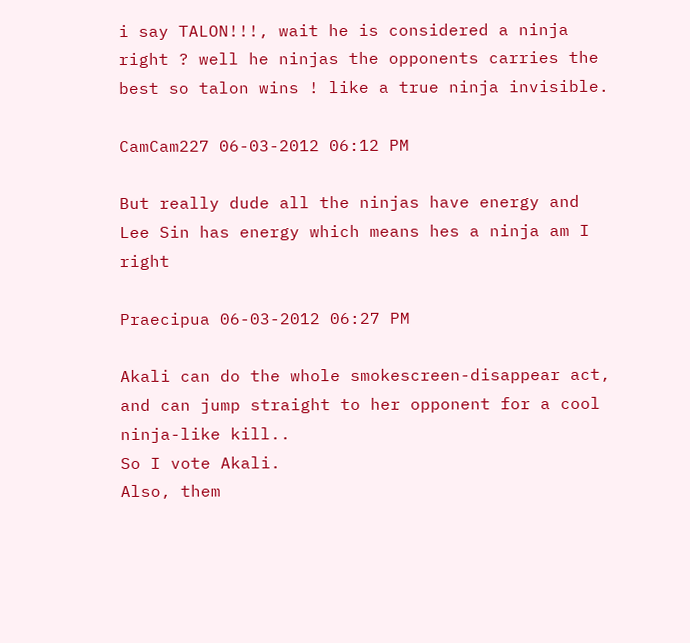i say TALON!!!, wait he is considered a ninja right ? well he ninjas the opponents carries the best so talon wins ! like a true ninja invisible.

CamCam227 06-03-2012 06:12 PM

But really dude all the ninjas have energy and Lee Sin has energy which means hes a ninja am I right

Praecipua 06-03-2012 06:27 PM

Akali can do the whole smokescreen-disappear act, and can jump straight to her opponent for a cool ninja-like kill..
So I vote Akali.
Also, them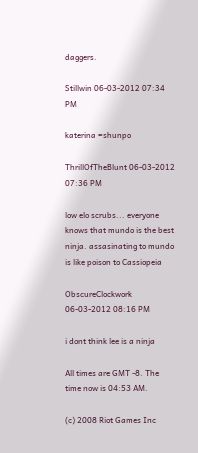daggers.

Stillwin 06-03-2012 07:34 PM

katerina =shunpo

ThrillOfTheBlunt 06-03-2012 07:36 PM

low elo scrubs... everyone knows that mundo is the best ninja. assasinating to mundo is like poison to Cassiopeia

ObscureClockwork 06-03-2012 08:16 PM

i dont think lee is a ninja

All times are GMT -8. The time now is 04:53 AM.

(c) 2008 Riot Games Inc